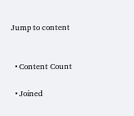Jump to content


  • Content Count

  • Joined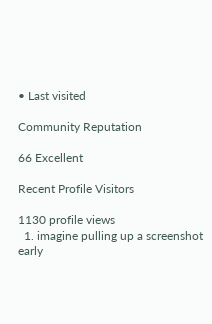• Last visited

Community Reputation

66 Excellent

Recent Profile Visitors

1130 profile views
  1. imagine pulling up a screenshot early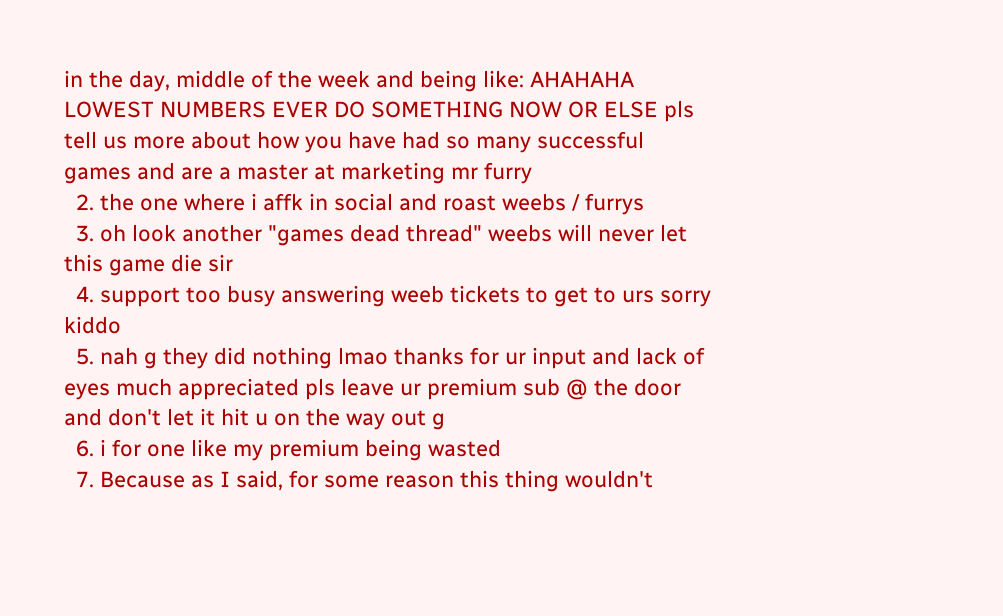in the day, middle of the week and being like: AHAHAHA LOWEST NUMBERS EVER DO SOMETHING NOW OR ELSE pls tell us more about how you have had so many successful games and are a master at marketing mr furry
  2. the one where i affk in social and roast weebs / furrys
  3. oh look another "games dead thread" weebs will never let this game die sir
  4. support too busy answering weeb tickets to get to urs sorry kiddo
  5. nah g they did nothing lmao thanks for ur input and lack of eyes much appreciated pls leave ur premium sub @ the door and don't let it hit u on the way out g
  6. i for one like my premium being wasted
  7. Because as I said, for some reason this thing wouldn't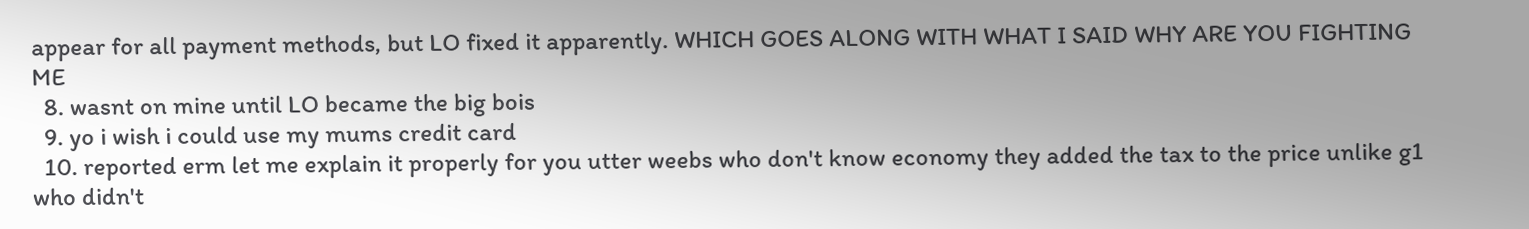appear for all payment methods, but LO fixed it apparently. WHICH GOES ALONG WITH WHAT I SAID WHY ARE YOU FIGHTING ME
  8. wasnt on mine until LO became the big bois
  9. yo i wish i could use my mums credit card
  10. reported erm let me explain it properly for you utter weebs who don't know economy they added the tax to the price unlike g1 who didn't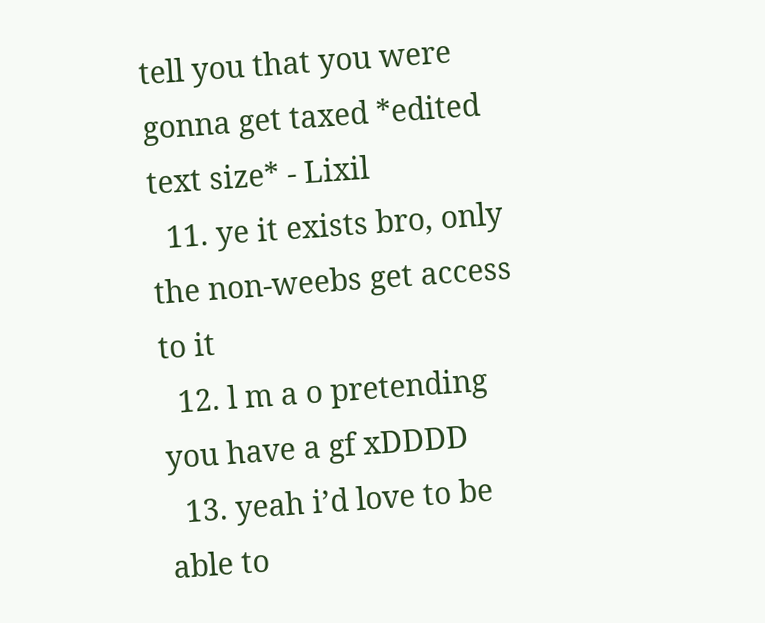tell you that you were gonna get taxed *edited text size* - Lixil
  11. ye it exists bro, only the non-weebs get access to it
  12. l m a o pretending you have a gf xDDDD
  13. yeah i’d love to be able to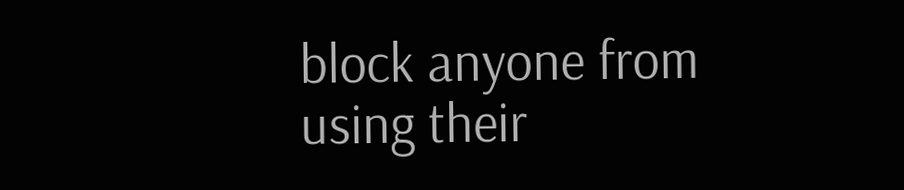block anyone from using their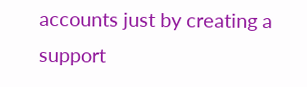accounts just by creating a support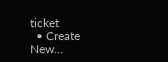ticket
  • Create New...